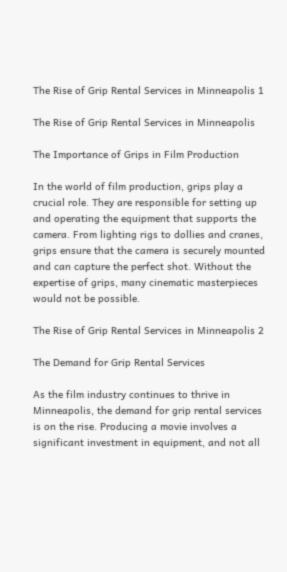The Rise of Grip Rental Services in Minneapolis 1

The Rise of Grip Rental Services in Minneapolis

The Importance of Grips in Film Production

In the world of film production, grips play a crucial role. They are responsible for setting up and operating the equipment that supports the camera. From lighting rigs to dollies and cranes, grips ensure that the camera is securely mounted and can capture the perfect shot. Without the expertise of grips, many cinematic masterpieces would not be possible.

The Rise of Grip Rental Services in Minneapolis 2

The Demand for Grip Rental Services

As the film industry continues to thrive in Minneapolis, the demand for grip rental services is on the rise. Producing a movie involves a significant investment in equipment, and not all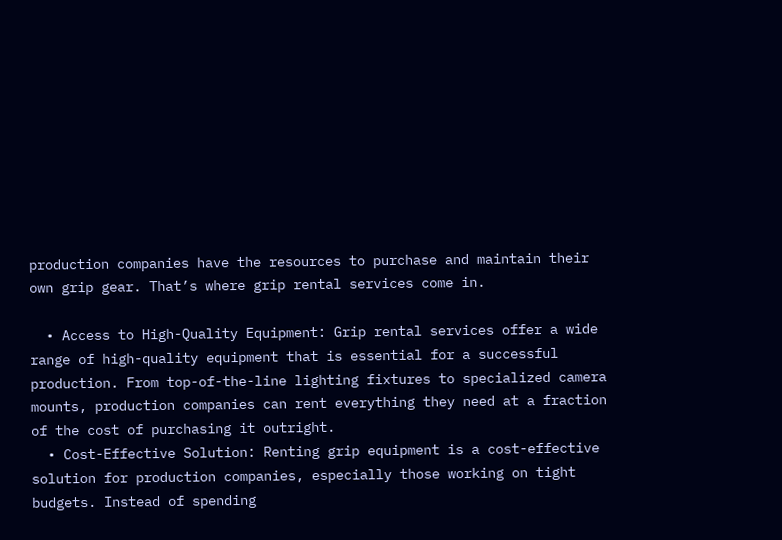production companies have the resources to purchase and maintain their own grip gear. That’s where grip rental services come in.

  • Access to High-Quality Equipment: Grip rental services offer a wide range of high-quality equipment that is essential for a successful production. From top-of-the-line lighting fixtures to specialized camera mounts, production companies can rent everything they need at a fraction of the cost of purchasing it outright.
  • Cost-Effective Solution: Renting grip equipment is a cost-effective solution for production companies, especially those working on tight budgets. Instead of spending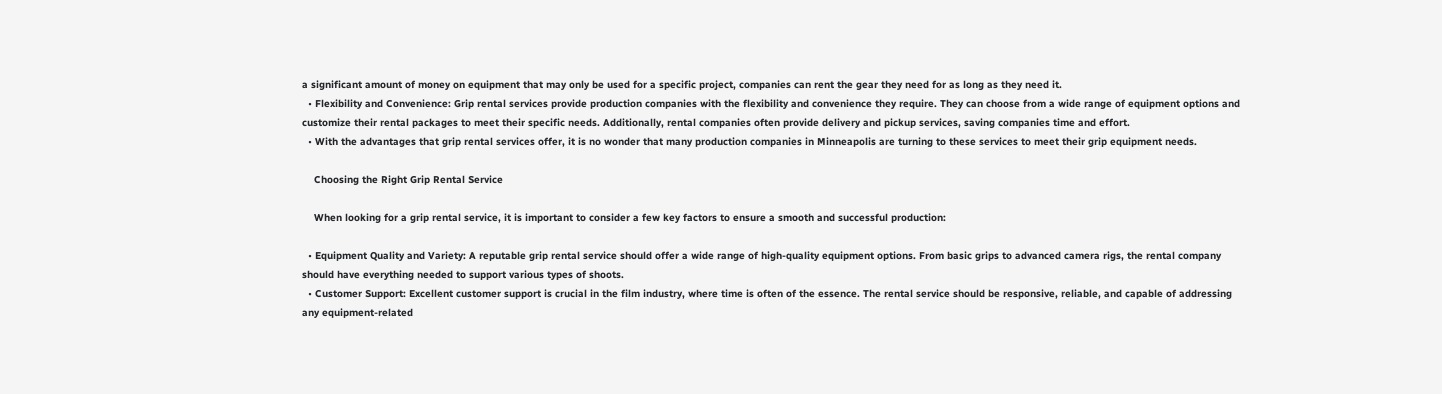a significant amount of money on equipment that may only be used for a specific project, companies can rent the gear they need for as long as they need it.
  • Flexibility and Convenience: Grip rental services provide production companies with the flexibility and convenience they require. They can choose from a wide range of equipment options and customize their rental packages to meet their specific needs. Additionally, rental companies often provide delivery and pickup services, saving companies time and effort.
  • With the advantages that grip rental services offer, it is no wonder that many production companies in Minneapolis are turning to these services to meet their grip equipment needs.

    Choosing the Right Grip Rental Service

    When looking for a grip rental service, it is important to consider a few key factors to ensure a smooth and successful production:

  • Equipment Quality and Variety: A reputable grip rental service should offer a wide range of high-quality equipment options. From basic grips to advanced camera rigs, the rental company should have everything needed to support various types of shoots.
  • Customer Support: Excellent customer support is crucial in the film industry, where time is often of the essence. The rental service should be responsive, reliable, and capable of addressing any equipment-related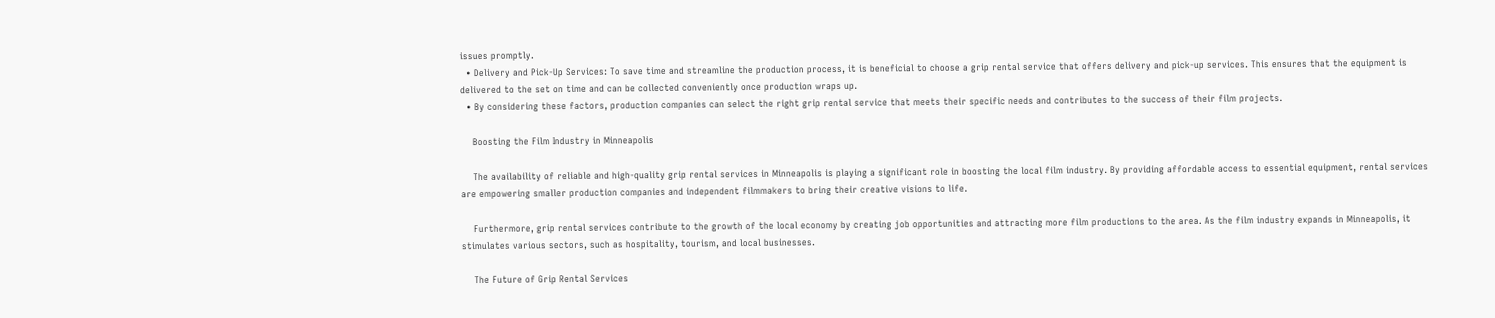issues promptly.
  • Delivery and Pick-Up Services: To save time and streamline the production process, it is beneficial to choose a grip rental service that offers delivery and pick-up services. This ensures that the equipment is delivered to the set on time and can be collected conveniently once production wraps up.
  • By considering these factors, production companies can select the right grip rental service that meets their specific needs and contributes to the success of their film projects.

    Boosting the Film Industry in Minneapolis

    The availability of reliable and high-quality grip rental services in Minneapolis is playing a significant role in boosting the local film industry. By providing affordable access to essential equipment, rental services are empowering smaller production companies and independent filmmakers to bring their creative visions to life.

    Furthermore, grip rental services contribute to the growth of the local economy by creating job opportunities and attracting more film productions to the area. As the film industry expands in Minneapolis, it stimulates various sectors, such as hospitality, tourism, and local businesses.

    The Future of Grip Rental Services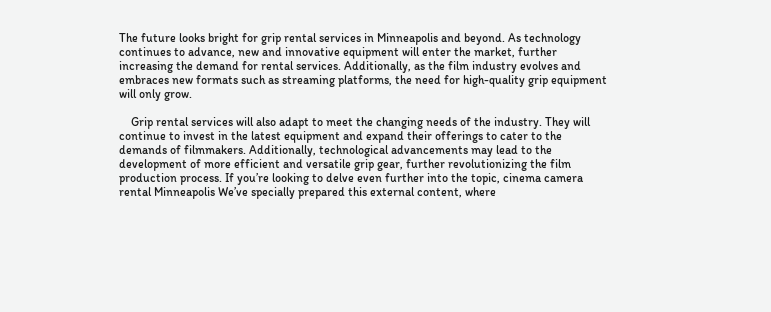The future looks bright for grip rental services in Minneapolis and beyond. As technology continues to advance, new and innovative equipment will enter the market, further increasing the demand for rental services. Additionally, as the film industry evolves and embraces new formats such as streaming platforms, the need for high-quality grip equipment will only grow.

    Grip rental services will also adapt to meet the changing needs of the industry. They will continue to invest in the latest equipment and expand their offerings to cater to the demands of filmmakers. Additionally, technological advancements may lead to the development of more efficient and versatile grip gear, further revolutionizing the film production process. If you’re looking to delve even further into the topic, cinema camera rental Minneapolis We’ve specially prepared this external content, where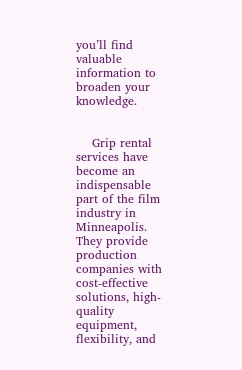you’ll find valuable information to broaden your knowledge.


    Grip rental services have become an indispensable part of the film industry in Minneapolis. They provide production companies with cost-effective solutions, high-quality equipment, flexibility, and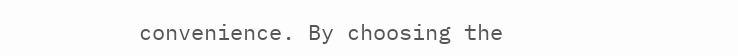convenience. By choosing the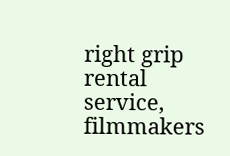right grip rental service, filmmakers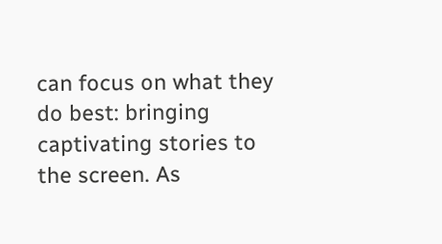can focus on what they do best: bringing captivating stories to the screen. As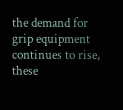the demand for grip equipment continues to rise, these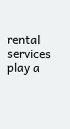rental services play a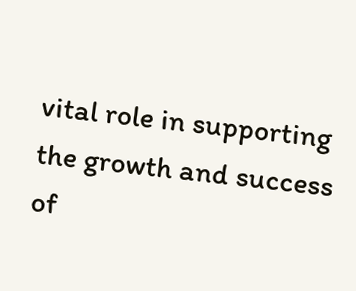vital role in supporting the growth and success of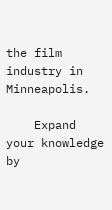the film industry in Minneapolis.

    Expand your knowledge by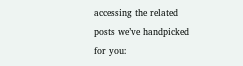accessing the related posts we’ve handpicked for you: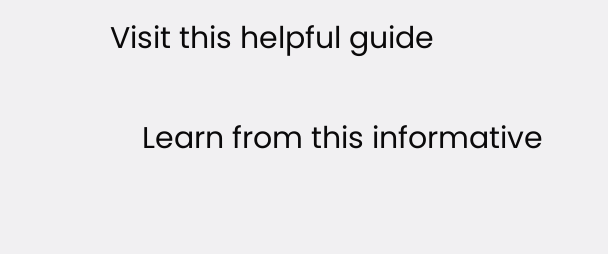Visit this helpful guide

    Learn from this informative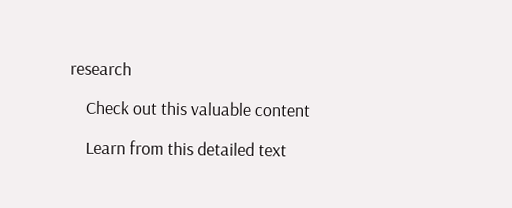research

    Check out this valuable content

    Learn from this detailed text